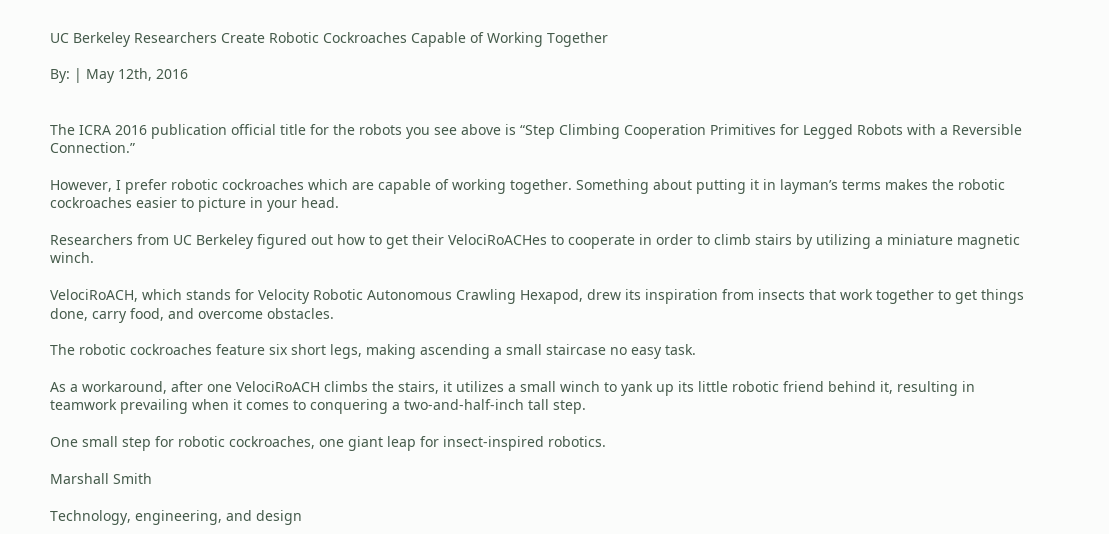UC Berkeley Researchers Create Robotic Cockroaches Capable of Working Together

By: | May 12th, 2016


The ICRA 2016 publication official title for the robots you see above is “Step Climbing Cooperation Primitives for Legged Robots with a Reversible Connection.”

However, I prefer robotic cockroaches which are capable of working together. Something about putting it in layman’s terms makes the robotic cockroaches easier to picture in your head.

Researchers from UC Berkeley figured out how to get their VelociRoACHes to cooperate in order to climb stairs by utilizing a miniature magnetic winch.

VelociRoACH, which stands for Velocity Robotic Autonomous Crawling Hexapod, drew its inspiration from insects that work together to get things done, carry food, and overcome obstacles.

The robotic cockroaches feature six short legs, making ascending a small staircase no easy task.

As a workaround, after one VelociRoACH climbs the stairs, it utilizes a small winch to yank up its little robotic friend behind it, resulting in teamwork prevailing when it comes to conquering a two-and-half-inch tall step.

One small step for robotic cockroaches, one giant leap for insect-inspired robotics.

Marshall Smith

Technology, engineering, and design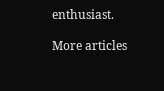enthusiast.

More articles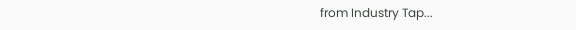from Industry Tap...